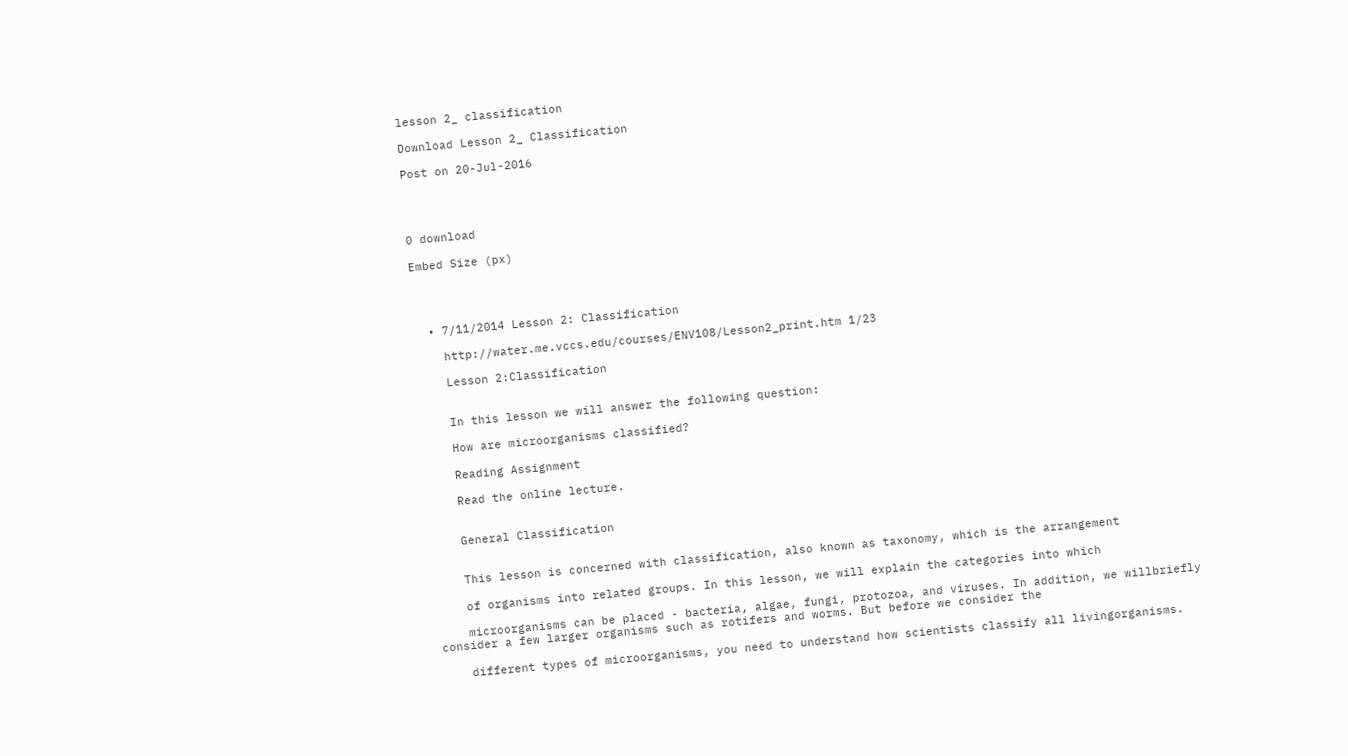lesson 2_ classification

Download Lesson 2_ Classification

Post on 20-Jul-2016




0 download

Embed Size (px)




  • 7/11/2014 Lesson 2: Classification

    http://water.me.vccs.edu/courses/ENV108/Lesson2_print.htm 1/23

    Lesson 2:Classification


    In this lesson we will answer the following question:

    How are microorganisms classified?

    Reading Assignment

    Read the online lecture.


    General Classification


    This lesson is concerned with classification, also known as taxonomy, which is the arrangement

    of organisms into related groups. In this lesson, we will explain the categories into which

    microorganisms can be placed - bacteria, algae, fungi, protozoa, and viruses. In addition, we willbriefly consider a few larger organisms such as rotifers and worms. But before we consider the

    different types of microorganisms, you need to understand how scientists classify all livingorganisms.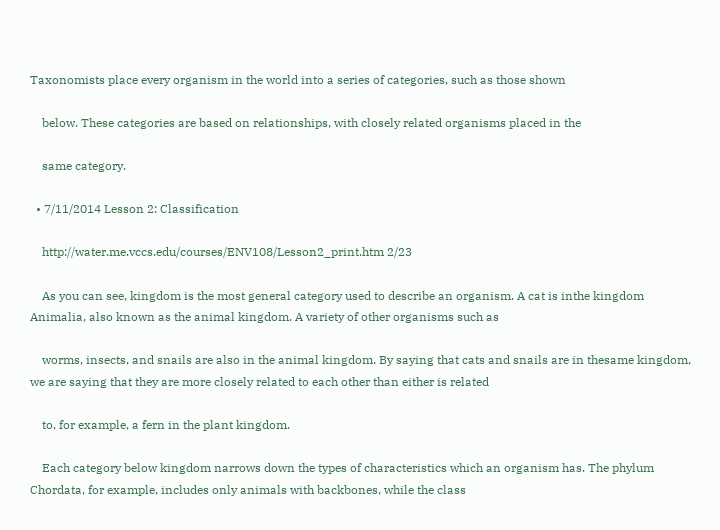Taxonomists place every organism in the world into a series of categories, such as those shown

    below. These categories are based on relationships, with closely related organisms placed in the

    same category.

  • 7/11/2014 Lesson 2: Classification

    http://water.me.vccs.edu/courses/ENV108/Lesson2_print.htm 2/23

    As you can see, kingdom is the most general category used to describe an organism. A cat is inthe kingdom Animalia, also known as the animal kingdom. A variety of other organisms such as

    worms, insects, and snails are also in the animal kingdom. By saying that cats and snails are in thesame kingdom, we are saying that they are more closely related to each other than either is related

    to, for example, a fern in the plant kingdom.

    Each category below kingdom narrows down the types of characteristics which an organism has. The phylum Chordata, for example, includes only animals with backbones, while the class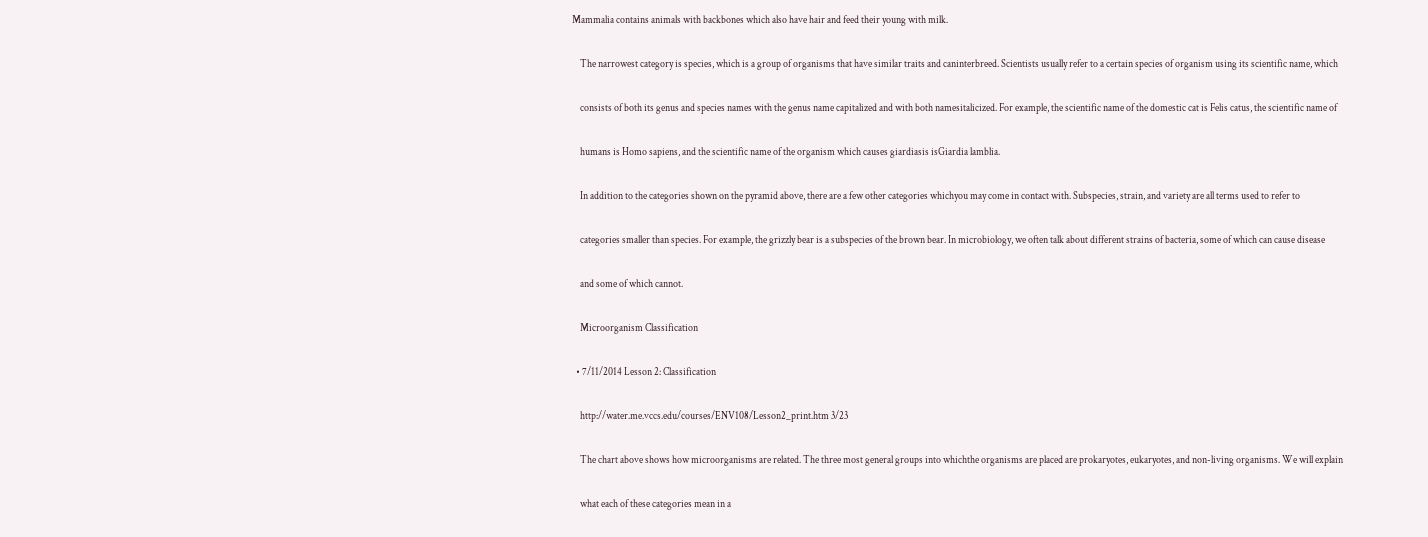Mammalia contains animals with backbones which also have hair and feed their young with milk.

    The narrowest category is species, which is a group of organisms that have similar traits and caninterbreed. Scientists usually refer to a certain species of organism using its scientific name, which

    consists of both its genus and species names with the genus name capitalized and with both namesitalicized. For example, the scientific name of the domestic cat is Felis catus, the scientific name of

    humans is Homo sapiens, and the scientific name of the organism which causes giardiasis isGiardia lamblia.

    In addition to the categories shown on the pyramid above, there are a few other categories whichyou may come in contact with. Subspecies, strain, and variety are all terms used to refer to

    categories smaller than species. For example, the grizzly bear is a subspecies of the brown bear. In microbiology, we often talk about different strains of bacteria, some of which can cause disease

    and some of which cannot.

    Microorganism Classification

  • 7/11/2014 Lesson 2: Classification

    http://water.me.vccs.edu/courses/ENV108/Lesson2_print.htm 3/23

    The chart above shows how microorganisms are related. The three most general groups into whichthe organisms are placed are prokaryotes, eukaryotes, and non-living organisms. We will explain

    what each of these categories mean in a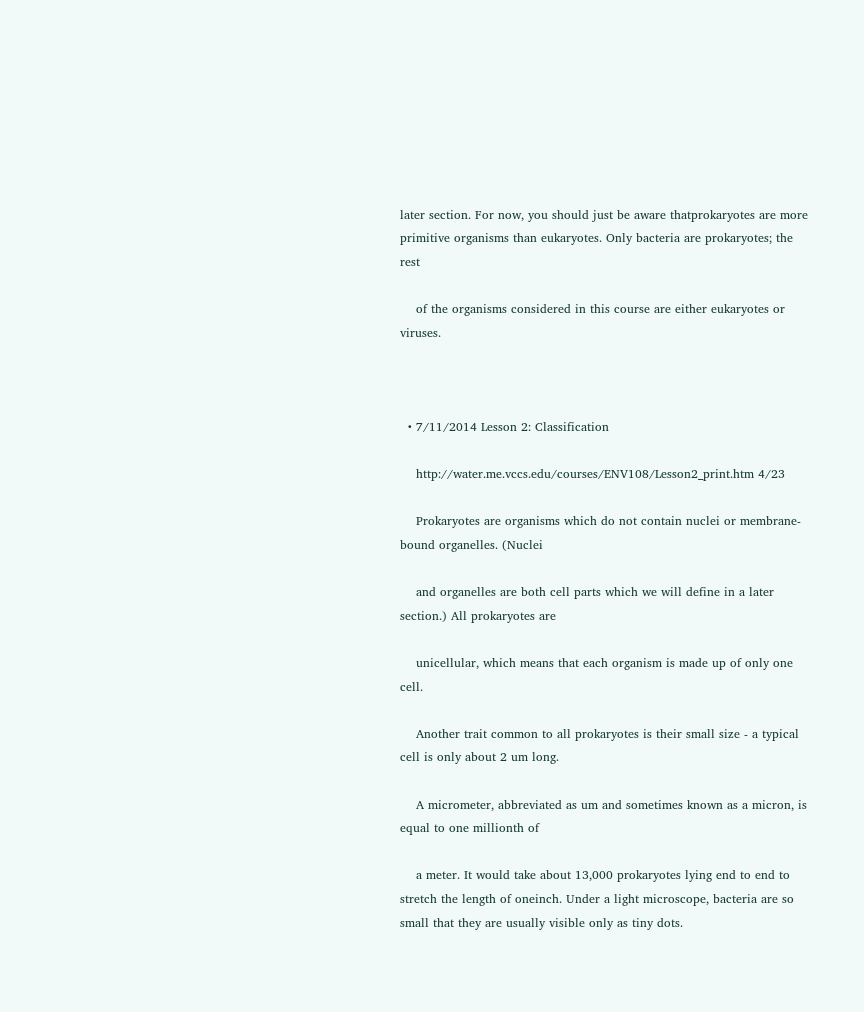later section. For now, you should just be aware thatprokaryotes are more primitive organisms than eukaryotes. Only bacteria are prokaryotes; the rest

    of the organisms considered in this course are either eukaryotes or viruses.



  • 7/11/2014 Lesson 2: Classification

    http://water.me.vccs.edu/courses/ENV108/Lesson2_print.htm 4/23

    Prokaryotes are organisms which do not contain nuclei or membrane-bound organelles. (Nuclei

    and organelles are both cell parts which we will define in a later section.) All prokaryotes are

    unicellular, which means that each organism is made up of only one cell.

    Another trait common to all prokaryotes is their small size - a typical cell is only about 2 um long.

    A micrometer, abbreviated as um and sometimes known as a micron, is equal to one millionth of

    a meter. It would take about 13,000 prokaryotes lying end to end to stretch the length of oneinch. Under a light microscope, bacteria are so small that they are usually visible only as tiny dots.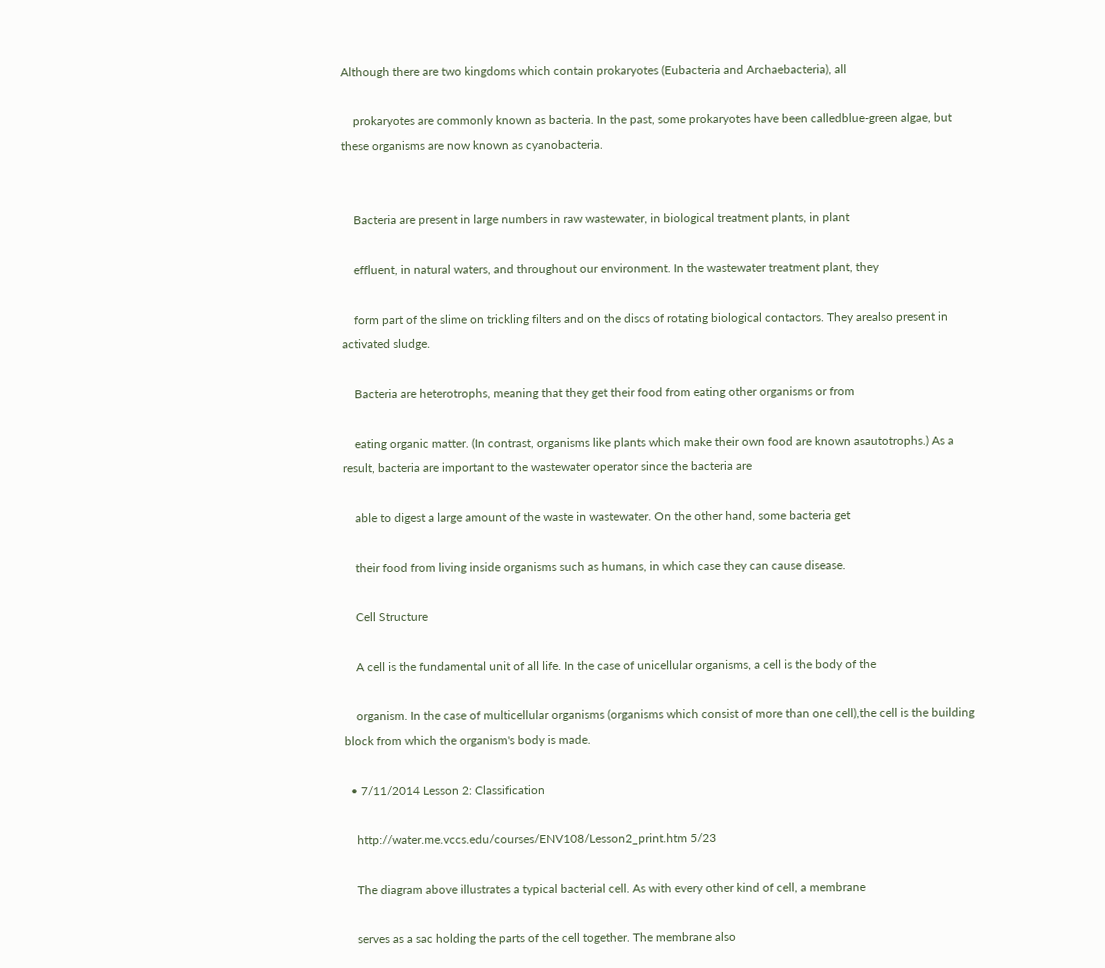Although there are two kingdoms which contain prokaryotes (Eubacteria and Archaebacteria), all

    prokaryotes are commonly known as bacteria. In the past, some prokaryotes have been calledblue-green algae, but these organisms are now known as cyanobacteria.


    Bacteria are present in large numbers in raw wastewater, in biological treatment plants, in plant

    effluent, in natural waters, and throughout our environment. In the wastewater treatment plant, they

    form part of the slime on trickling filters and on the discs of rotating biological contactors. They arealso present in activated sludge.

    Bacteria are heterotrophs, meaning that they get their food from eating other organisms or from

    eating organic matter. (In contrast, organisms like plants which make their own food are known asautotrophs.) As a result, bacteria are important to the wastewater operator since the bacteria are

    able to digest a large amount of the waste in wastewater. On the other hand, some bacteria get

    their food from living inside organisms such as humans, in which case they can cause disease.

    Cell Structure

    A cell is the fundamental unit of all life. In the case of unicellular organisms, a cell is the body of the

    organism. In the case of multicellular organisms (organisms which consist of more than one cell),the cell is the building block from which the organism's body is made.

  • 7/11/2014 Lesson 2: Classification

    http://water.me.vccs.edu/courses/ENV108/Lesson2_print.htm 5/23

    The diagram above illustrates a typical bacterial cell. As with every other kind of cell, a membrane

    serves as a sac holding the parts of the cell together. The membrane also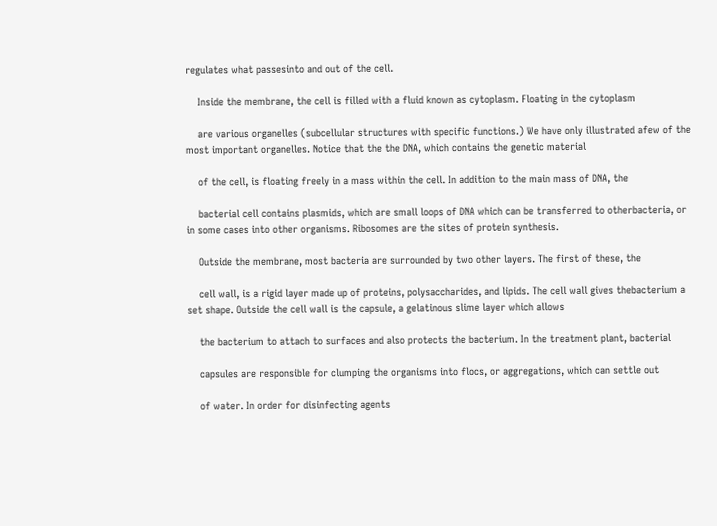regulates what passesinto and out of the cell.

    Inside the membrane, the cell is filled with a fluid known as cytoplasm. Floating in the cytoplasm

    are various organelles (subcellular structures with specific functions.) We have only illustrated afew of the most important organelles. Notice that the the DNA, which contains the genetic material

    of the cell, is floating freely in a mass within the cell. In addition to the main mass of DNA, the

    bacterial cell contains plasmids, which are small loops of DNA which can be transferred to otherbacteria, or in some cases into other organisms. Ribosomes are the sites of protein synthesis.

    Outside the membrane, most bacteria are surrounded by two other layers. The first of these, the

    cell wall, is a rigid layer made up of proteins, polysaccharides, and lipids. The cell wall gives thebacterium a set shape. Outside the cell wall is the capsule, a gelatinous slime layer which allows

    the bacterium to attach to surfaces and also protects the bacterium. In the treatment plant, bacterial

    capsules are responsible for clumping the organisms into flocs, or aggregations, which can settle out

    of water. In order for disinfecting agents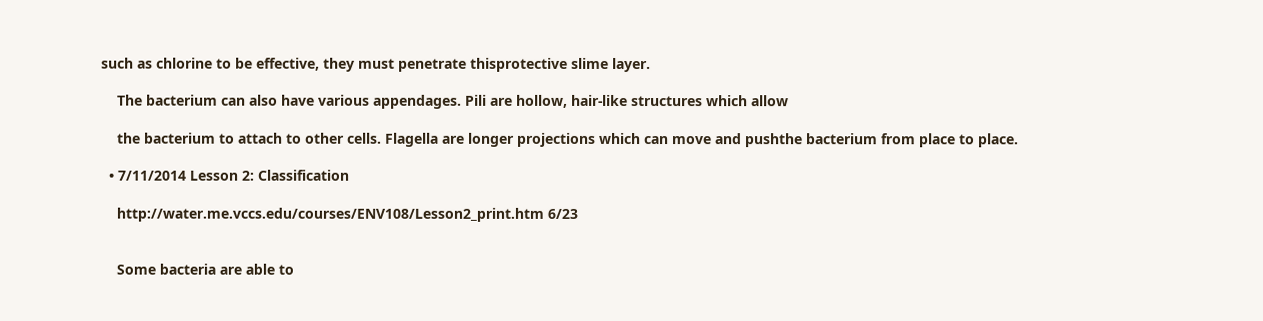such as chlorine to be effective, they must penetrate thisprotective slime layer.

    The bacterium can also have various appendages. Pili are hollow, hair-like structures which allow

    the bacterium to attach to other cells. Flagella are longer projections which can move and pushthe bacterium from place to place.

  • 7/11/2014 Lesson 2: Classification

    http://water.me.vccs.edu/courses/ENV108/Lesson2_print.htm 6/23


    Some bacteria are able to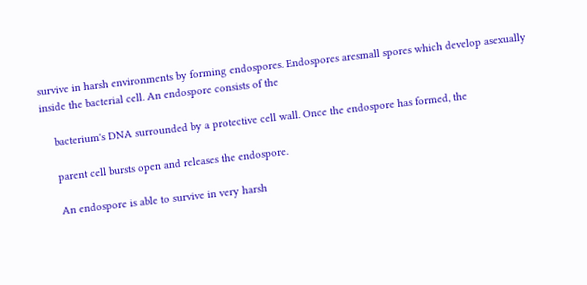survive in harsh environments by forming endospores. Endospores aresmall spores which develop asexually inside the bacterial cell. An endospore consists of the

    bacterium's DNA surrounded by a protective cell wall. Once the endospore has formed, the

    parent cell bursts open and releases the endospore.

    An endospore is able to survive in very harsh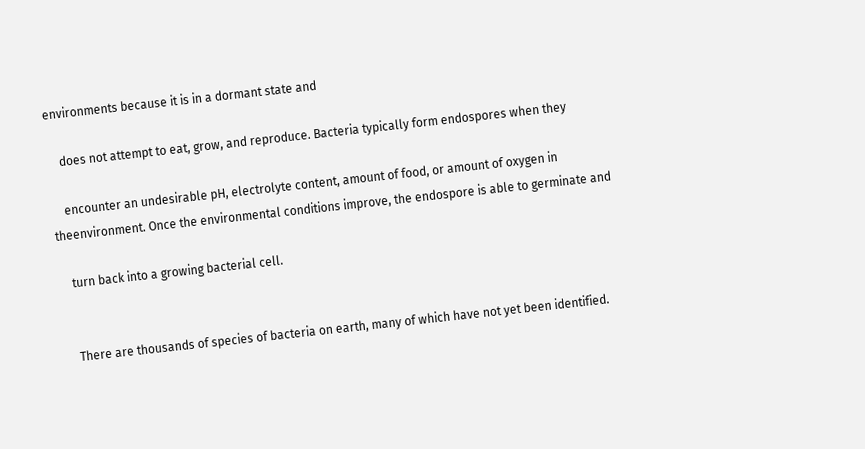environments because it is in a dormant state and

    does not attempt to eat, grow, and reproduce. Bacteria typically form endospores when they

    encounter an undesirable pH, electrolyte content, amount of food, or amount of oxygen in theenvironment. Once the environmental conditions improve, the endospore is able to germinate and

    turn back into a growing bacterial cell.


    There are thousands of species of bacteria on earth, many of which have not yet been identified.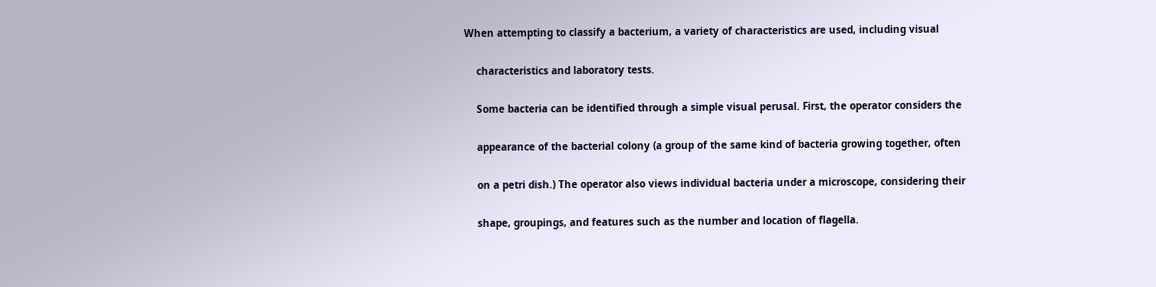When attempting to classify a bacterium, a variety of characteristics are used, including visual

    characteristics and laboratory tests.

    Some bacteria can be identified through a simple visual perusal. First, the operator considers the

    appearance of the bacterial colony (a group of the same kind of bacteria growing together, often

    on a petri dish.) The operator also views individual bacteria under a microscope, considering their

    shape, groupings, and features such as the number and location of flagella.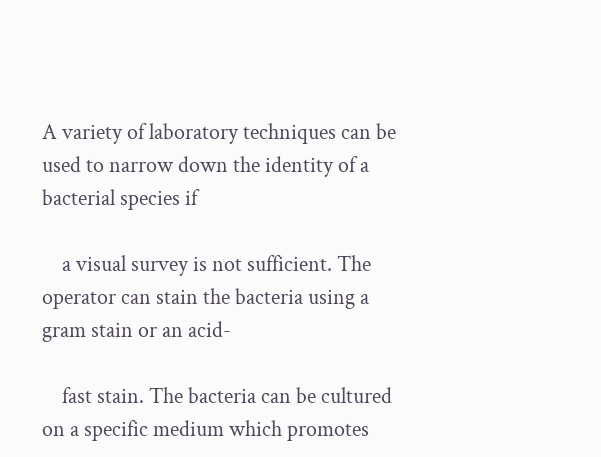A variety of laboratory techniques can be used to narrow down the identity of a bacterial species if

    a visual survey is not sufficient. The operator can stain the bacteria using a gram stain or an acid-

    fast stain. The bacteria can be cultured on a specific medium which promotes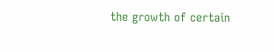the growth of certain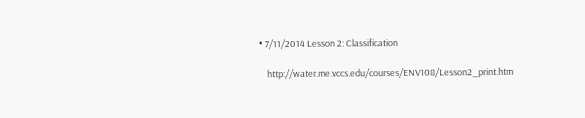• 7/11/2014 Lesson 2: Classification

    http://water.me.vccs.edu/courses/ENV108/Lesson2_print.htm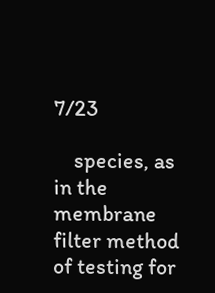7/23

    species, as in the membrane filter method of testing for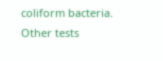coliform bacteria. Other tests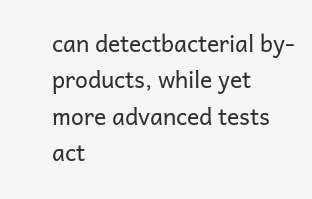can detectbacterial by-products, while yet more advanced tests act